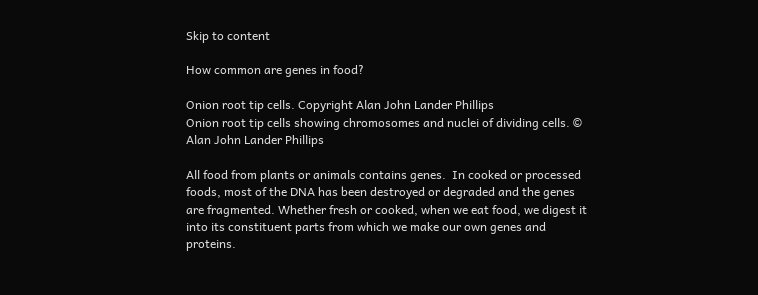Skip to content

How common are genes in food?

Onion root tip cells. Copyright Alan John Lander Phillips
Onion root tip cells showing chromosomes and nuclei of dividing cells. © Alan John Lander Phillips

All food from plants or animals contains genes.  In cooked or processed foods, most of the DNA has been destroyed or degraded and the genes are fragmented. Whether fresh or cooked, when we eat food, we digest it into its constituent parts from which we make our own genes and proteins.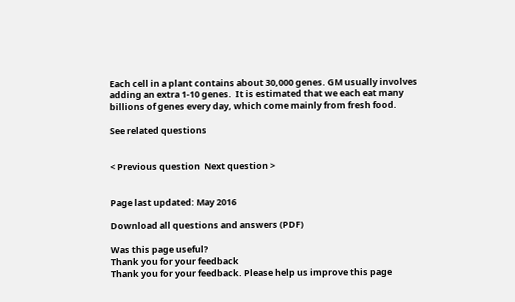Each cell in a plant contains about 30,000 genes. GM usually involves adding an extra 1-10 genes.  It is estimated that we each eat many billions of genes every day, which come mainly from fresh food.

See related questions


< Previous question  Next question >


Page last updated: May 2016

Download all questions and answers (PDF)

Was this page useful?
Thank you for your feedback
Thank you for your feedback. Please help us improve this page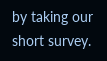by taking our short survey.